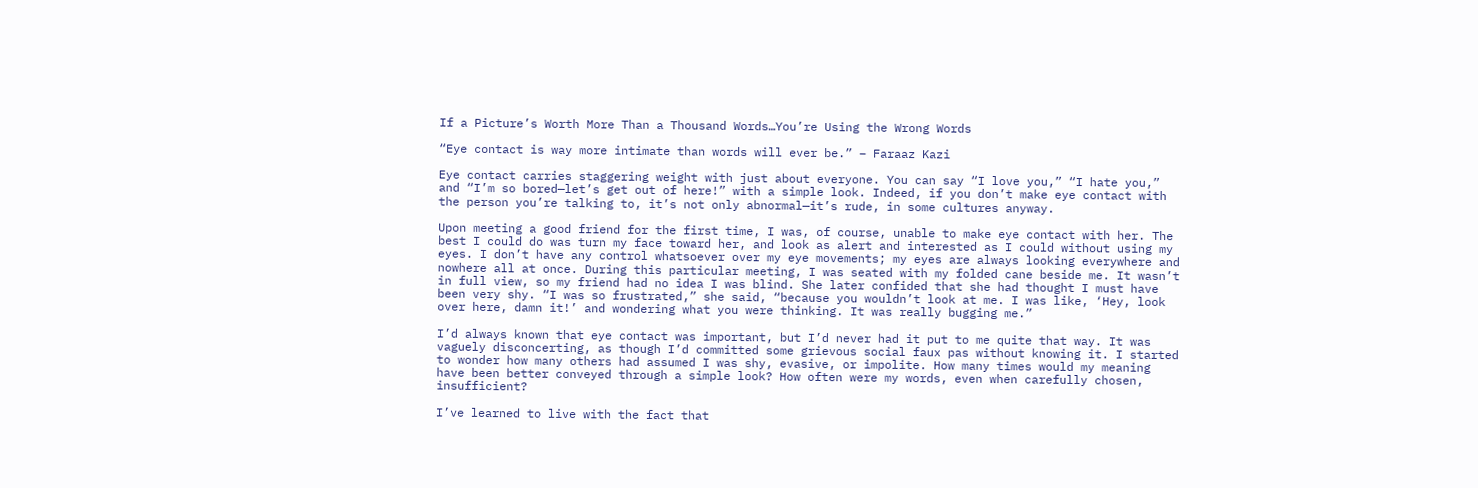If a Picture’s Worth More Than a Thousand Words…You’re Using the Wrong Words

“Eye contact is way more intimate than words will ever be.” – Faraaz Kazi

Eye contact carries staggering weight with just about everyone. You can say “I love you,” “I hate you,” and “I’m so bored—let’s get out of here!” with a simple look. Indeed, if you don’t make eye contact with the person you’re talking to, it’s not only abnormal—it’s rude, in some cultures anyway.

Upon meeting a good friend for the first time, I was, of course, unable to make eye contact with her. The best I could do was turn my face toward her, and look as alert and interested as I could without using my eyes. I don’t have any control whatsoever over my eye movements; my eyes are always looking everywhere and nowhere all at once. During this particular meeting, I was seated with my folded cane beside me. It wasn’t in full view, so my friend had no idea I was blind. She later confided that she had thought I must have been very shy. “I was so frustrated,” she said, “because you wouldn’t look at me. I was like, ‘Hey, look over here, damn it!’ and wondering what you were thinking. It was really bugging me.”

I’d always known that eye contact was important, but I’d never had it put to me quite that way. It was vaguely disconcerting, as though I’d committed some grievous social faux pas without knowing it. I started to wonder how many others had assumed I was shy, evasive, or impolite. How many times would my meaning have been better conveyed through a simple look? How often were my words, even when carefully chosen, insufficient?

I’ve learned to live with the fact that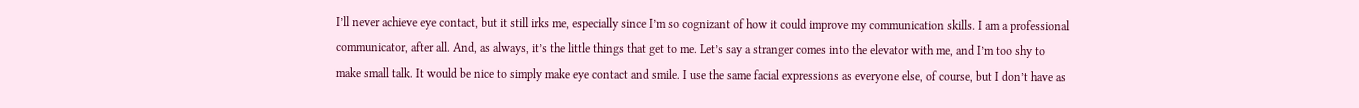I’ll never achieve eye contact, but it still irks me, especially since I’m so cognizant of how it could improve my communication skills. I am a professional communicator, after all. And, as always, it’s the little things that get to me. Let’s say a stranger comes into the elevator with me, and I’m too shy to make small talk. It would be nice to simply make eye contact and smile. I use the same facial expressions as everyone else, of course, but I don’t have as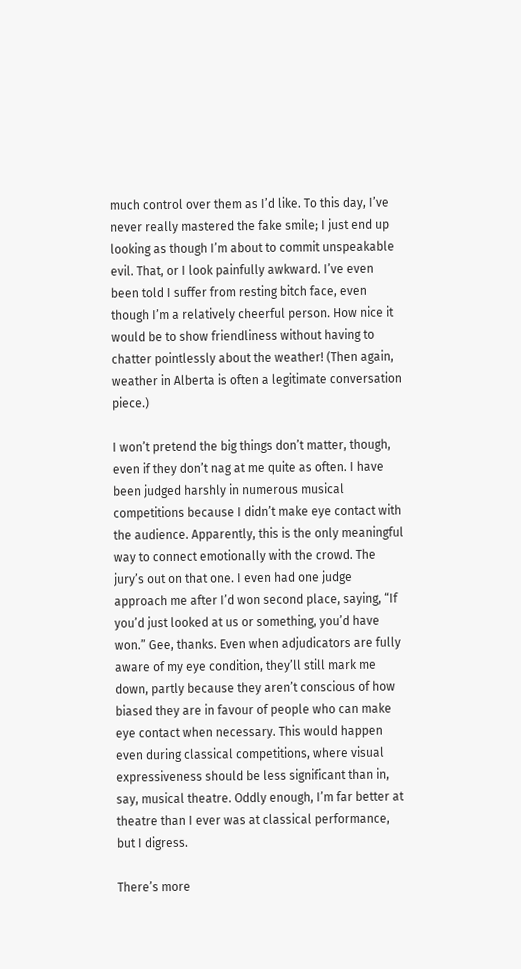much control over them as I’d like. To this day, I’ve never really mastered the fake smile; I just end up looking as though I’m about to commit unspeakable evil. That, or I look painfully awkward. I’ve even been told I suffer from resting bitch face, even though I’m a relatively cheerful person. How nice it would be to show friendliness without having to chatter pointlessly about the weather! (Then again, weather in Alberta is often a legitimate conversation piece.)

I won’t pretend the big things don’t matter, though, even if they don’t nag at me quite as often. I have been judged harshly in numerous musical competitions because I didn’t make eye contact with the audience. Apparently, this is the only meaningful way to connect emotionally with the crowd. The jury’s out on that one. I even had one judge approach me after I’d won second place, saying, “If you’d just looked at us or something, you’d have won.” Gee, thanks. Even when adjudicators are fully aware of my eye condition, they’ll still mark me down, partly because they aren’t conscious of how biased they are in favour of people who can make eye contact when necessary. This would happen even during classical competitions, where visual expressiveness should be less significant than in, say, musical theatre. Oddly enough, I’m far better at theatre than I ever was at classical performance, but I digress.

There’s more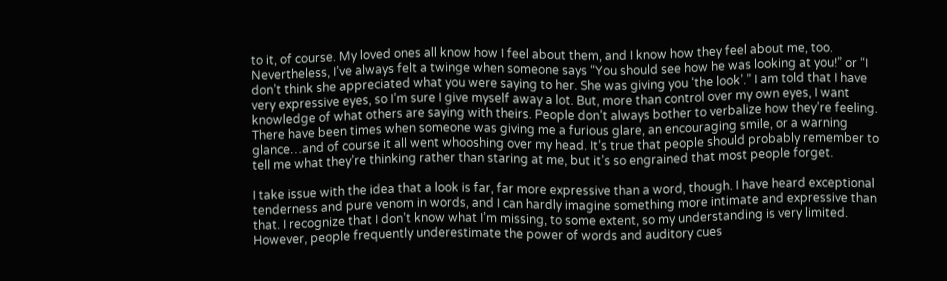to it, of course. My loved ones all know how I feel about them, and I know how they feel about me, too. Nevertheless, I’ve always felt a twinge when someone says “You should see how he was looking at you!” or “I don’t think she appreciated what you were saying to her. She was giving you ‘the look’.” I am told that I have very expressive eyes, so I’m sure I give myself away a lot. But, more than control over my own eyes, I want knowledge of what others are saying with theirs. People don’t always bother to verbalize how they’re feeling. There have been times when someone was giving me a furious glare, an encouraging smile, or a warning glance…and of course it all went whooshing over my head. It’s true that people should probably remember to tell me what they’re thinking rather than staring at me, but it’s so engrained that most people forget.

I take issue with the idea that a look is far, far more expressive than a word, though. I have heard exceptional tenderness and pure venom in words, and I can hardly imagine something more intimate and expressive than that. I recognize that I don’t know what I’m missing, to some extent, so my understanding is very limited. However, people frequently underestimate the power of words and auditory cues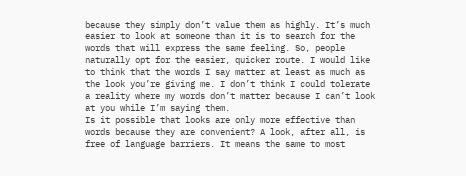because they simply don’t value them as highly. It’s much easier to look at someone than it is to search for the words that will express the same feeling. So, people naturally opt for the easier, quicker route. I would like to think that the words I say matter at least as much as the look you’re giving me. I don’t think I could tolerate a reality where my words don’t matter because I can’t look at you while I’m saying them.
Is it possible that looks are only more effective than words because they are convenient? A look, after all, is free of language barriers. It means the same to most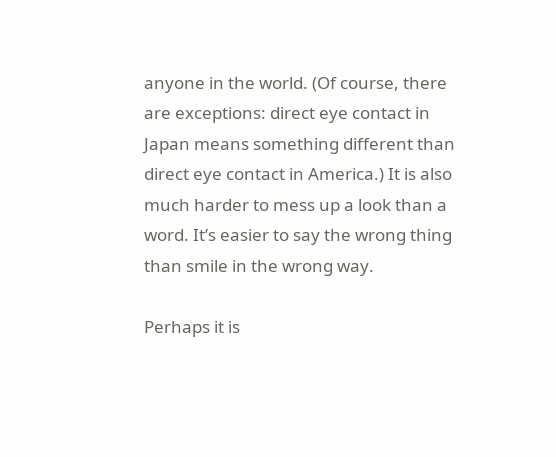anyone in the world. (Of course, there are exceptions: direct eye contact in Japan means something different than direct eye contact in America.) It is also much harder to mess up a look than a word. It’s easier to say the wrong thing than smile in the wrong way.

Perhaps it is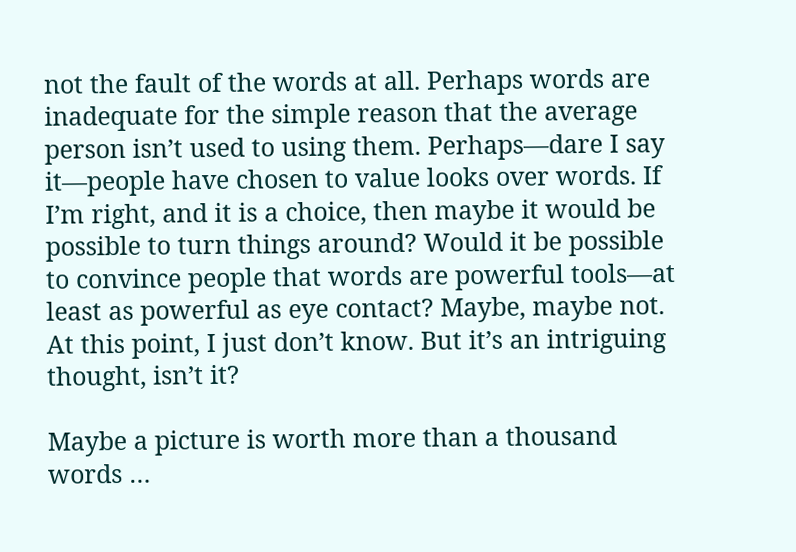not the fault of the words at all. Perhaps words are inadequate for the simple reason that the average person isn’t used to using them. Perhaps—dare I say it—people have chosen to value looks over words. If I’m right, and it is a choice, then maybe it would be possible to turn things around? Would it be possible to convince people that words are powerful tools—at least as powerful as eye contact? Maybe, maybe not. At this point, I just don’t know. But it’s an intriguing thought, isn’t it?

Maybe a picture is worth more than a thousand words …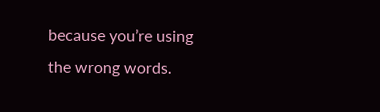because you’re using the wrong words.